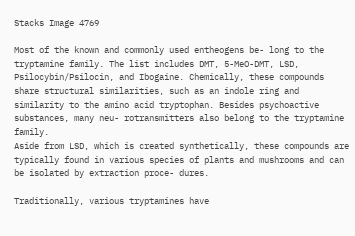Stacks Image 4769

Most of the known and commonly used entheogens be- long to the tryptamine family. The list includes DMT, 5-MeO-DMT, LSD, Psilocybin/Psilocin, and Ibogaine. Chemically, these compounds share structural similarities, such as an indole ring and similarity to the amino acid tryptophan. Besides psychoactive substances, many neu- rotransmitters also belong to the tryptamine family.
Aside from LSD, which is created synthetically, these compounds are typically found in various species of plants and mushrooms and can be isolated by extraction proce- dures.

Traditionally, various tryptamines have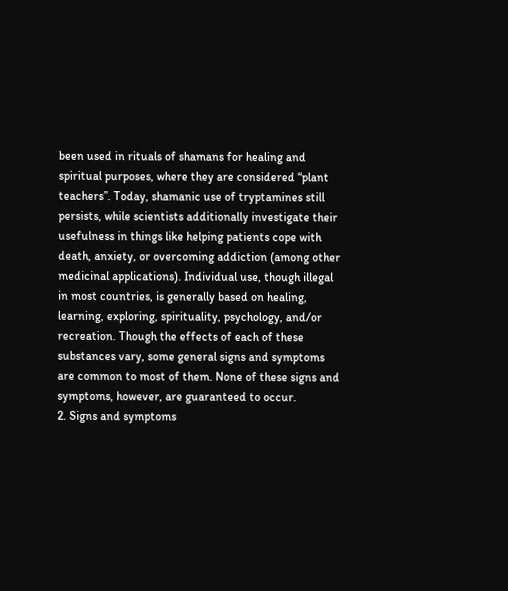been used in rituals of shamans for healing and spiritual purposes, where they are considered “plant teachers”. Today, shamanic use of tryptamines still persists, while scientists additionally investigate their usefulness in things like helping patients cope with death, anxiety, or overcoming addiction (among other medicinal applications). Individual use, though illegal in most countries, is generally based on healing, learning, exploring, spirituality, psychology, and/or recreation. Though the effects of each of these substances vary, some general signs and symptoms are common to most of them. None of these signs and symptoms, however, are guaranteed to occur.
2. Signs and symptoms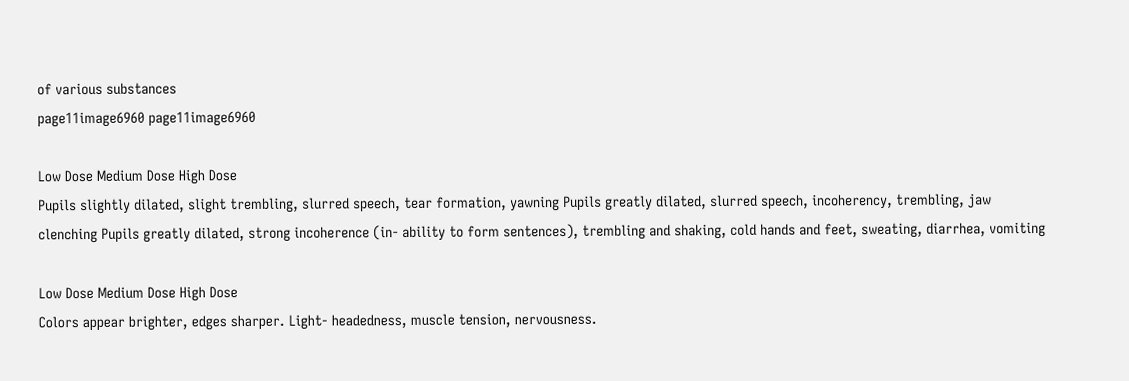of various substances
page11image6960 page11image6960

Low Dose Medium Dose High Dose
Pupils slightly dilated, slight trembling, slurred speech, tear formation, yawning Pupils greatly dilated, slurred speech, incoherency, trembling, jaw clenching Pupils greatly dilated, strong incoherence (in- ability to form sentences), trembling and shaking, cold hands and feet, sweating, diarrhea, vomiting

Low Dose Medium Dose High Dose
Colors appear brighter, edges sharper. Light- headedness, muscle tension, nervousness.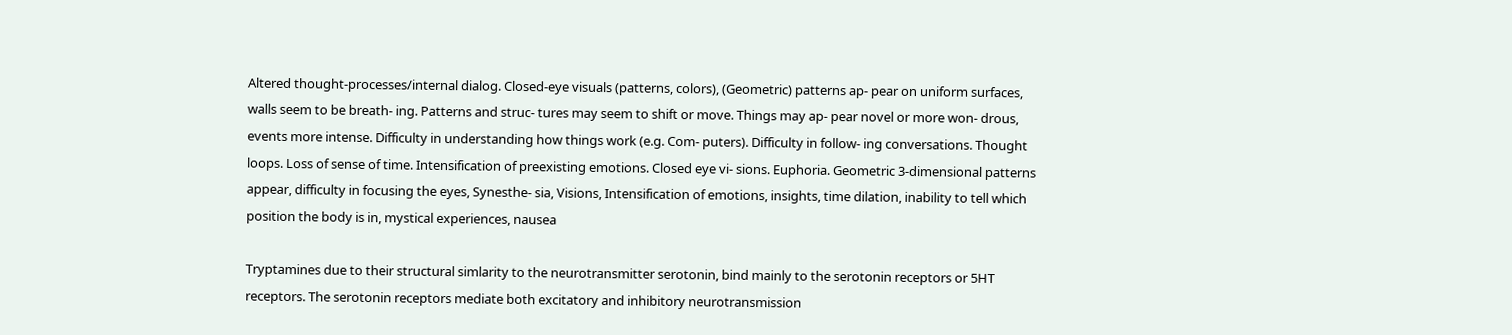Altered thought-processes/internal dialog. Closed-eye visuals (patterns, colors), (Geometric) patterns ap- pear on uniform surfaces, walls seem to be breath- ing. Patterns and struc- tures may seem to shift or move. Things may ap- pear novel or more won- drous, events more intense. Difficulty in understanding how things work (e.g. Com- puters). Difficulty in follow- ing conversations. Thought loops. Loss of sense of time. Intensification of preexisting emotions. Closed eye vi- sions. Euphoria. Geometric 3-dimensional patterns appear, difficulty in focusing the eyes, Synesthe- sia, Visions, Intensification of emotions, insights, time dilation, inability to tell which position the body is in, mystical experiences, nausea

Tryptamines due to their structural simlarity to the neurotransmitter serotonin, bind mainly to the serotonin receptors or 5HT receptors. The serotonin receptors mediate both excitatory and inhibitory neurotransmission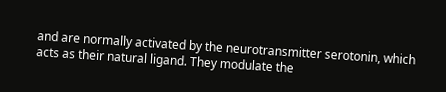and are normally activated by the neurotransmitter serotonin, which acts as their natural ligand. They modulate the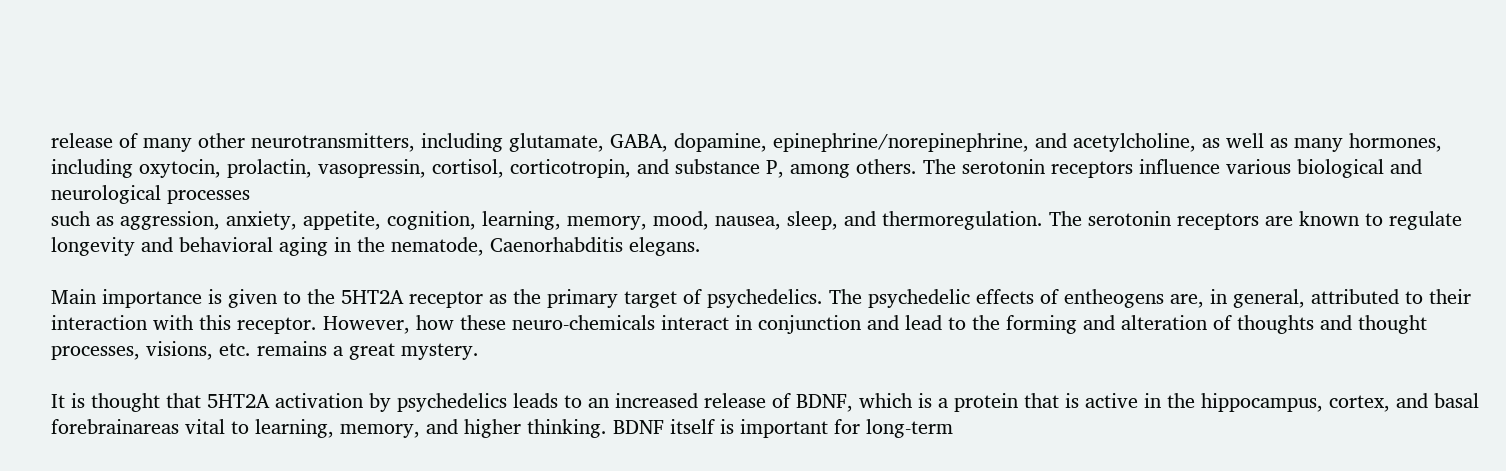release of many other neurotransmitters, including glutamate, GABA, dopamine, epinephrine/norepinephrine, and acetylcholine, as well as many hormones, including oxytocin, prolactin, vasopressin, cortisol, corticotropin, and substance P, among others. The serotonin receptors influence various biological and neurological processes
such as aggression, anxiety, appetite, cognition, learning, memory, mood, nausea, sleep, and thermoregulation. The serotonin receptors are known to regulate longevity and behavioral aging in the nematode, Caenorhabditis elegans.

Main importance is given to the 5HT2A receptor as the primary target of psychedelics. The psychedelic effects of entheogens are, in general, attributed to their interaction with this receptor. However, how these neuro-chemicals interact in conjunction and lead to the forming and alteration of thoughts and thought processes, visions, etc. remains a great mystery.

It is thought that 5HT2A activation by psychedelics leads to an increased release of BDNF, which is a protein that is active in the hippocampus, cortex, and basal forebrainareas vital to learning, memory, and higher thinking. BDNF itself is important for long-term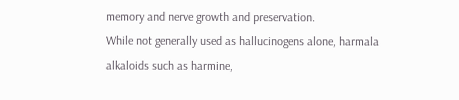memory and nerve growth and preservation.
While not generally used as hallucinogens alone, harmala alkaloids such as harmine,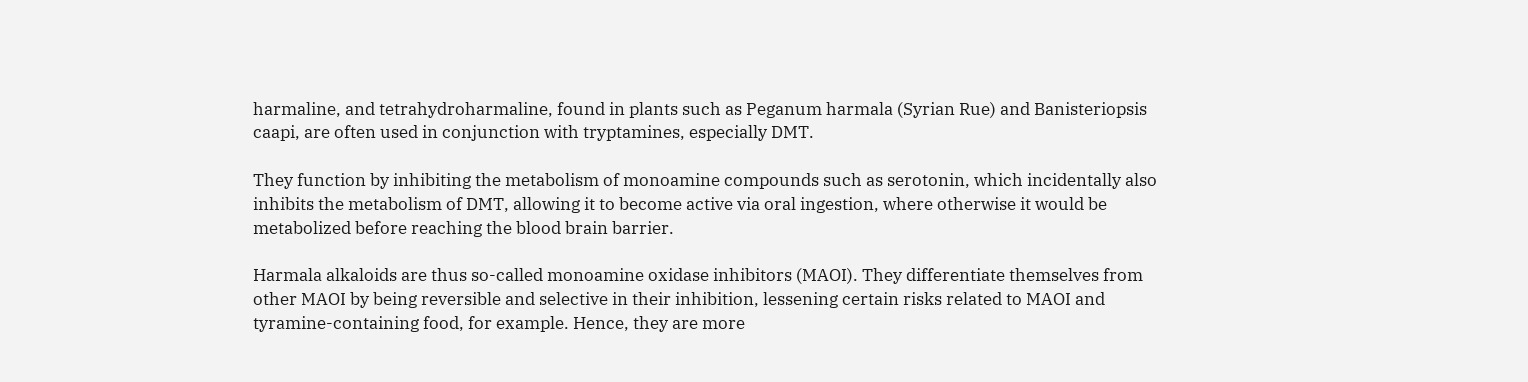harmaline, and tetrahydroharmaline, found in plants such as Peganum harmala (Syrian Rue) and Banisteriopsis caapi, are often used in conjunction with tryptamines, especially DMT.

They function by inhibiting the metabolism of monoamine compounds such as serotonin, which incidentally also inhibits the metabolism of DMT, allowing it to become active via oral ingestion, where otherwise it would be metabolized before reaching the blood brain barrier.

Harmala alkaloids are thus so-called monoamine oxidase inhibitors (MAOI). They differentiate themselves from other MAOI by being reversible and selective in their inhibition, lessening certain risks related to MAOI and tyramine-containing food, for example. Hence, they are more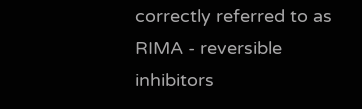correctly referred to as RIMA - reversible inhibitors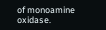of monoamine oxidase.